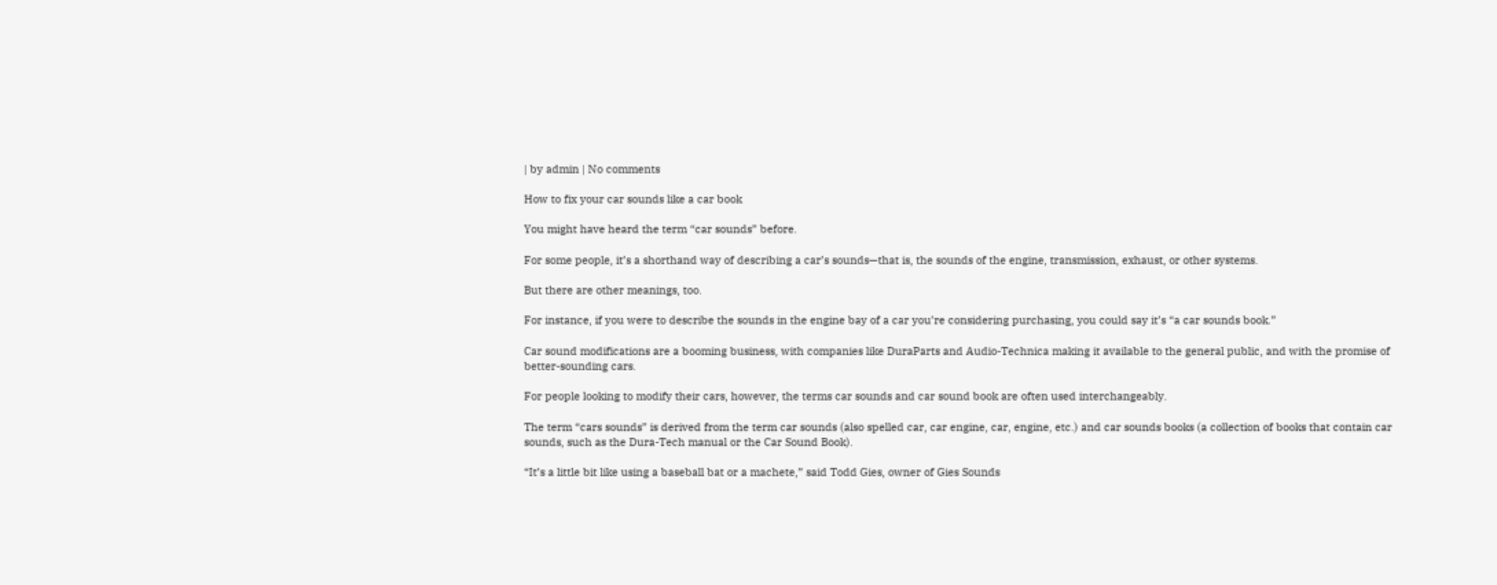| by admin | No comments

How to fix your car sounds like a car book

You might have heard the term “car sounds” before.

For some people, it’s a shorthand way of describing a car’s sounds—that is, the sounds of the engine, transmission, exhaust, or other systems.

But there are other meanings, too.

For instance, if you were to describe the sounds in the engine bay of a car you’re considering purchasing, you could say it’s “a car sounds book.”

Car sound modifications are a booming business, with companies like DuraParts and Audio-Technica making it available to the general public, and with the promise of better-sounding cars.

For people looking to modify their cars, however, the terms car sounds and car sound book are often used interchangeably.

The term “cars sounds” is derived from the term car sounds (also spelled car, car engine, car, engine, etc.) and car sounds books (a collection of books that contain car sounds, such as the Dura-Tech manual or the Car Sound Book).

“It’s a little bit like using a baseball bat or a machete,” said Todd Gies, owner of Gies Sounds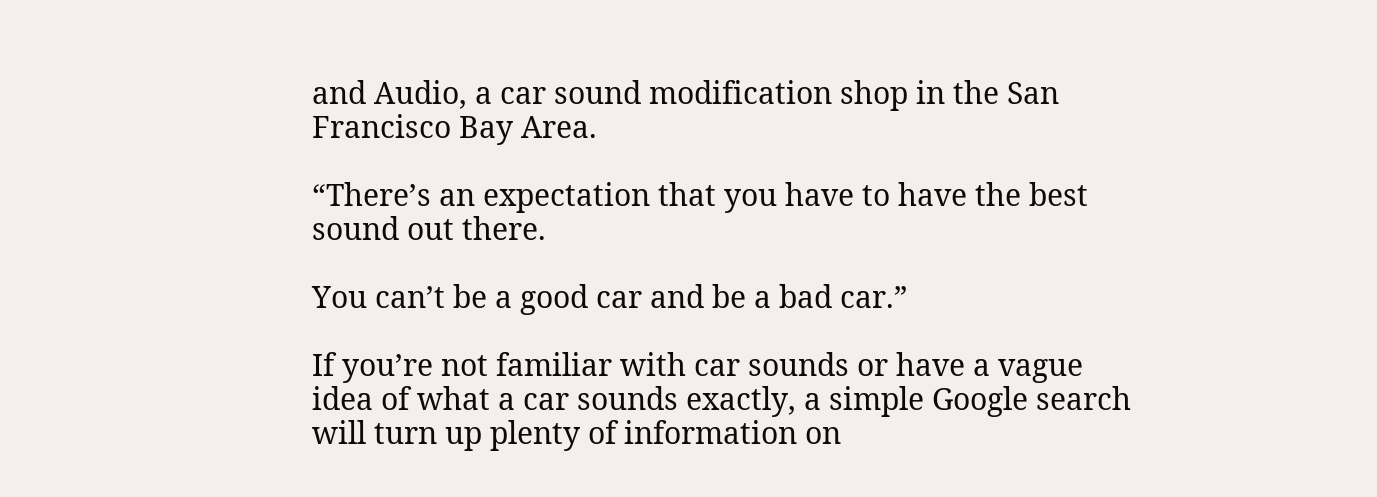and Audio, a car sound modification shop in the San Francisco Bay Area.

“There’s an expectation that you have to have the best sound out there.

You can’t be a good car and be a bad car.”

If you’re not familiar with car sounds or have a vague idea of what a car sounds exactly, a simple Google search will turn up plenty of information on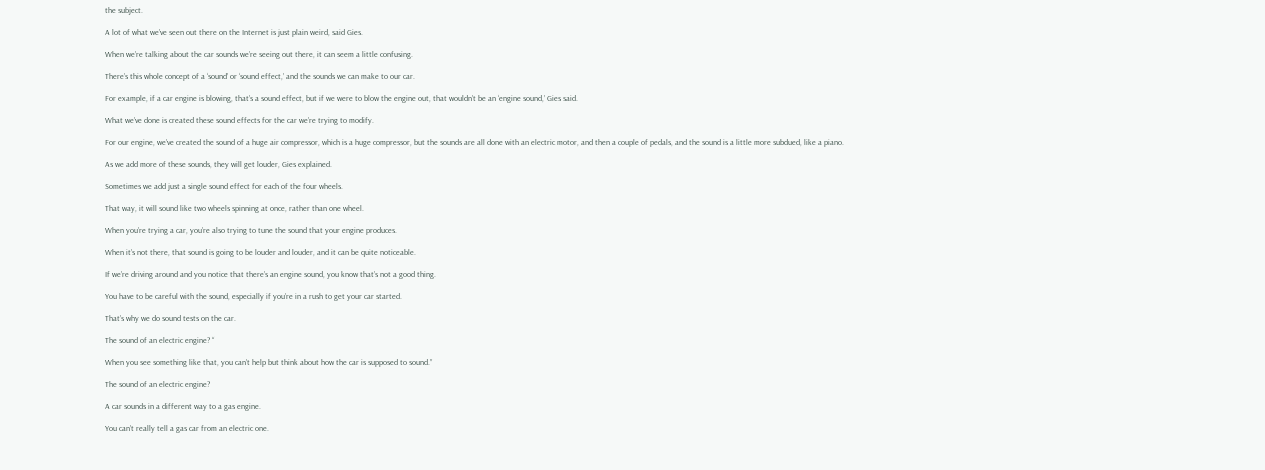the subject.

A lot of what we’ve seen out there on the Internet is just plain weird, said Gies.

When we’re talking about the car sounds we’re seeing out there, it can seem a little confusing.

There’s this whole concept of a ‘sound’ or ‘sound effect,’ and the sounds we can make to our car.

For example, if a car engine is blowing, that’s a sound effect, but if we were to blow the engine out, that wouldn’t be an ‘engine sound,’ Gies said.

What we’ve done is created these sound effects for the car we’re trying to modify.

For our engine, we’ve created the sound of a huge air compressor, which is a huge compressor, but the sounds are all done with an electric motor, and then a couple of pedals, and the sound is a little more subdued, like a piano.

As we add more of these sounds, they will get louder, Gies explained.

Sometimes we add just a single sound effect for each of the four wheels.

That way, it will sound like two wheels spinning at once, rather than one wheel.

When you’re trying a car, you’re also trying to tune the sound that your engine produces.

When it’s not there, that sound is going to be louder and louder, and it can be quite noticeable.

If we’re driving around and you notice that there’s an engine sound, you know that’s not a good thing.

You have to be careful with the sound, especially if you’re in a rush to get your car started.

That’s why we do sound tests on the car.

The sound of an electric engine? “

When you see something like that, you can’t help but think about how the car is supposed to sound.”

The sound of an electric engine?

A car sounds in a different way to a gas engine.

You can’t really tell a gas car from an electric one.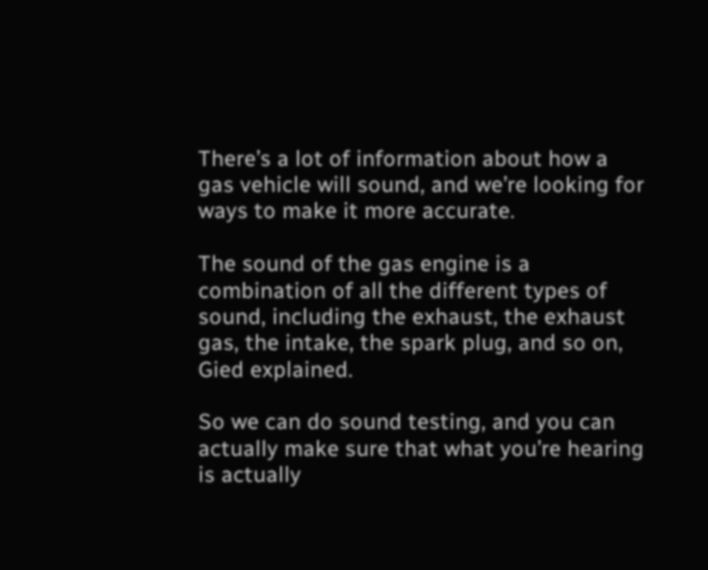There’s a lot of information about how a gas vehicle will sound, and we’re looking for ways to make it more accurate.

The sound of the gas engine is a combination of all the different types of sound, including the exhaust, the exhaust gas, the intake, the spark plug, and so on, Gied explained.

So we can do sound testing, and you can actually make sure that what you’re hearing is actually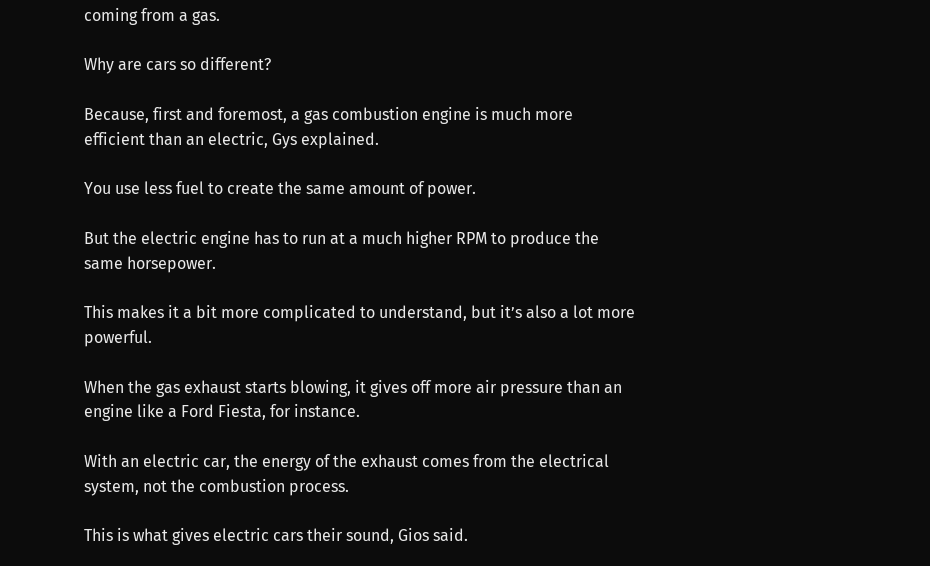coming from a gas.

Why are cars so different?

Because, first and foremost, a gas combustion engine is much more efficient than an electric, Gys explained.

You use less fuel to create the same amount of power.

But the electric engine has to run at a much higher RPM to produce the same horsepower.

This makes it a bit more complicated to understand, but it’s also a lot more powerful.

When the gas exhaust starts blowing, it gives off more air pressure than an engine like a Ford Fiesta, for instance.

With an electric car, the energy of the exhaust comes from the electrical system, not the combustion process.

This is what gives electric cars their sound, Gios said.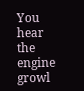You hear the engine growl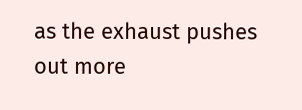as the exhaust pushes out more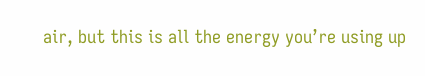air, but this is all the energy you’re using up